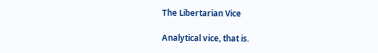The Libertarian Vice

Analytical vice, that is.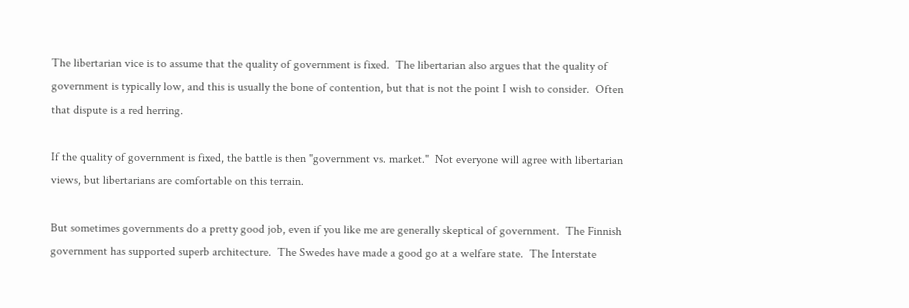The libertarian vice is to assume that the quality of government is fixed.  The libertarian also argues that the quality of government is typically low, and this is usually the bone of contention, but that is not the point I wish to consider.  Often that dispute is a red herring.

If the quality of government is fixed, the battle is then "government vs. market."  Not everyone will agree with libertarian views, but libertarians are comfortable on this terrain.

But sometimes governments do a pretty good job, even if you like me are generally skeptical of government.  The Finnish government has supported superb architecture.  The Swedes have made a good go at a welfare state.  The Interstate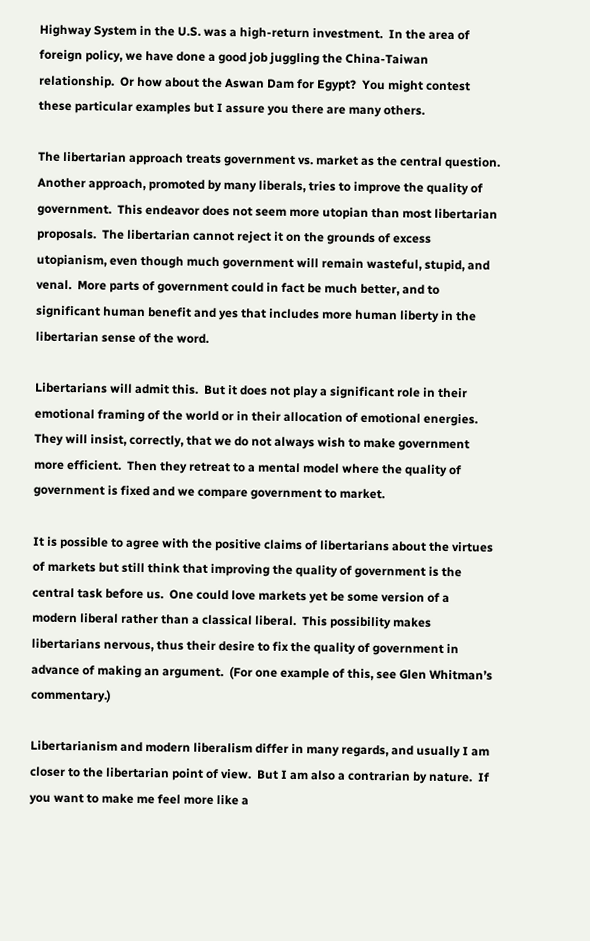Highway System in the U.S. was a high-return investment.  In the area of foreign policy, we have done a good job juggling the China-Taiwan relationship.  Or how about the Aswan Dam for Egypt?  You might contest these particular examples but I assure you there are many others.

The libertarian approach treats government vs. market as the central question.  Another approach, promoted by many liberals, tries to improve the quality of government.  This endeavor does not seem more utopian than most libertarian proposals.  The libertarian cannot reject it on the grounds of excess utopianism, even though much government will remain wasteful, stupid, and venal.  More parts of government could in fact be much better, and to significant human benefit and yes that includes more human liberty in the libertarian sense of the word.

Libertarians will admit this.  But it does not play a significant role in their emotional framing of the world or in their allocation of emotional energies.  They will insist, correctly, that we do not always wish to make government more efficient.  Then they retreat to a mental model where the quality of government is fixed and we compare government to market.

It is possible to agree with the positive claims of libertarians about the virtues of markets but still think that improving the quality of government is the central task before us.  One could love markets yet be some version of a modern liberal rather than a classical liberal.  This possibility makes libertarians nervous, thus their desire to fix the quality of government in advance of making an argument.  (For one example of this, see Glen Whitman’s commentary.)

Libertarianism and modern liberalism differ in many regards, and usually I am closer to the libertarian point of view.  But I am also a contrarian by nature.  If you want to make me feel more like a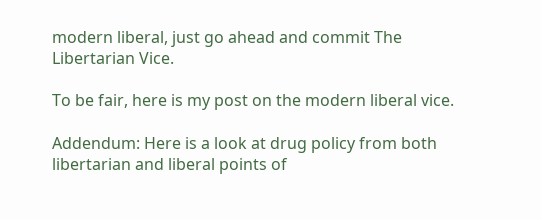modern liberal, just go ahead and commit The Libertarian Vice.

To be fair, here is my post on the modern liberal vice.

Addendum: Here is a look at drug policy from both libertarian and liberal points of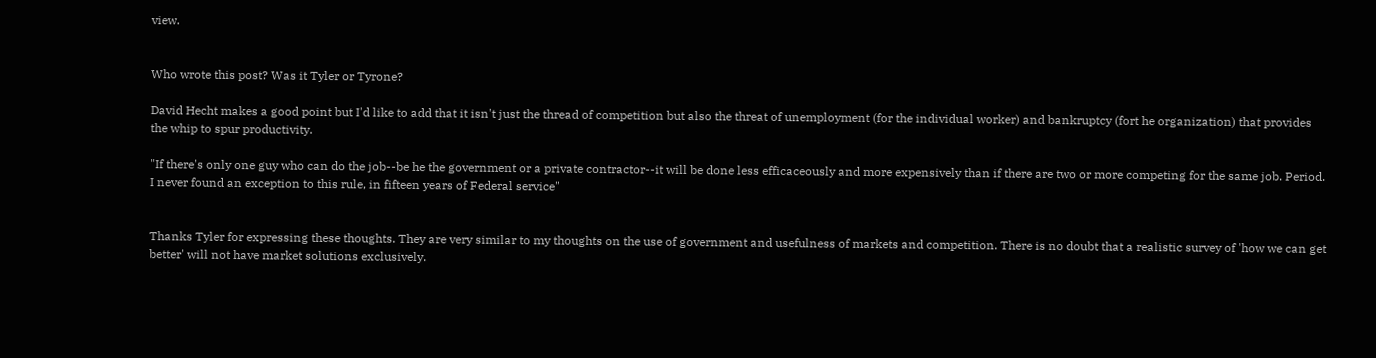view.


Who wrote this post? Was it Tyler or Tyrone?

David Hecht makes a good point but I'd like to add that it isn't just the thread of competition but also the threat of unemployment (for the individual worker) and bankruptcy (fort he organization) that provides the whip to spur productivity.

"If there's only one guy who can do the job--be he the government or a private contractor--it will be done less efficaceously and more expensively than if there are two or more competing for the same job. Period. I never found an exception to this rule, in fifteen years of Federal service"


Thanks Tyler for expressing these thoughts. They are very similar to my thoughts on the use of government and usefulness of markets and competition. There is no doubt that a realistic survey of 'how we can get better' will not have market solutions exclusively.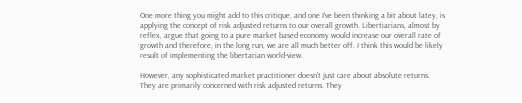One more thing you might add to this critique, and one I've been thinking a bit about latey, is applying the concept of risk adjusted returns to our overall growth. Libertiarians, almost by reflex, argue that going to a pure market based economy would increase our overall rate of growth and therefore, in the long run, we are all much better off. I think this would be likely result of implementing the libertarian world-view.

However, any sophisticated market practitioner doesn't just care about absolute returns. They are primarily concerned with risk adjusted returns. They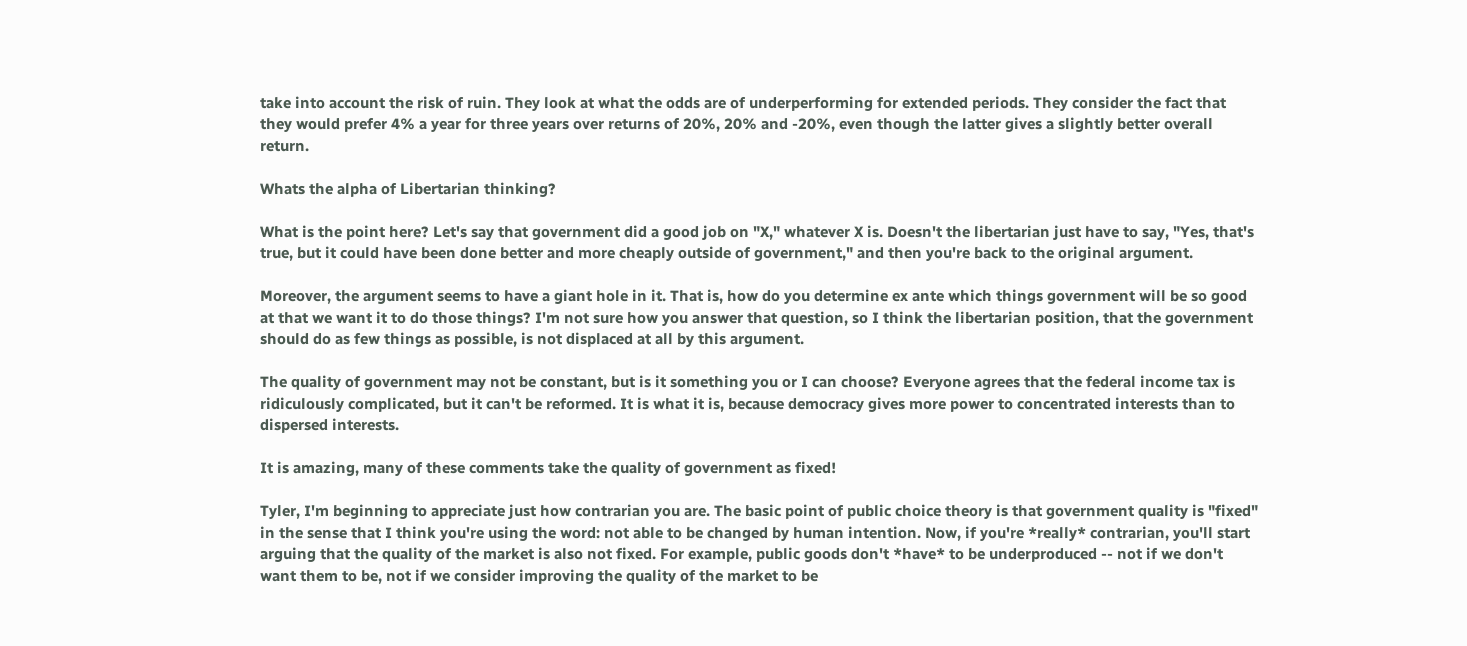take into account the risk of ruin. They look at what the odds are of underperforming for extended periods. They consider the fact that they would prefer 4% a year for three years over returns of 20%, 20% and -20%, even though the latter gives a slightly better overall return.

Whats the alpha of Libertarian thinking?

What is the point here? Let's say that government did a good job on "X," whatever X is. Doesn't the libertarian just have to say, "Yes, that's true, but it could have been done better and more cheaply outside of government," and then you're back to the original argument.

Moreover, the argument seems to have a giant hole in it. That is, how do you determine ex ante which things government will be so good at that we want it to do those things? I'm not sure how you answer that question, so I think the libertarian position, that the government should do as few things as possible, is not displaced at all by this argument.

The quality of government may not be constant, but is it something you or I can choose? Everyone agrees that the federal income tax is ridiculously complicated, but it can't be reformed. It is what it is, because democracy gives more power to concentrated interests than to dispersed interests.

It is amazing, many of these comments take the quality of government as fixed!

Tyler, I'm beginning to appreciate just how contrarian you are. The basic point of public choice theory is that government quality is "fixed" in the sense that I think you're using the word: not able to be changed by human intention. Now, if you're *really* contrarian, you'll start arguing that the quality of the market is also not fixed. For example, public goods don't *have* to be underproduced -- not if we don't want them to be, not if we consider improving the quality of the market to be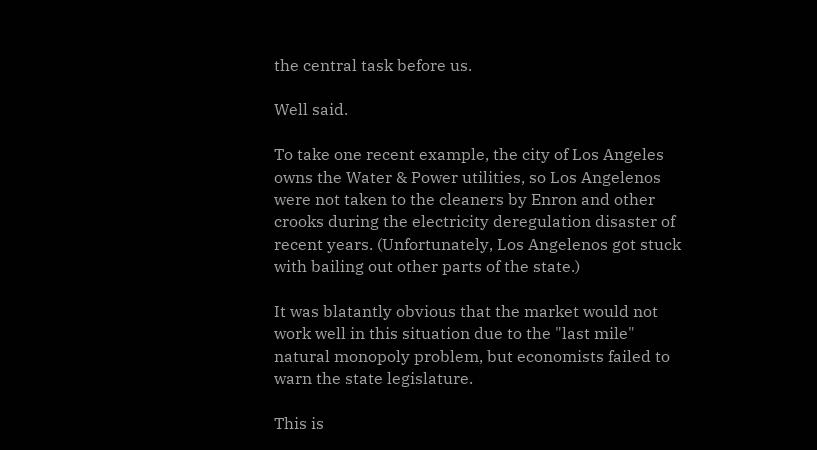the central task before us.

Well said.

To take one recent example, the city of Los Angeles owns the Water & Power utilities, so Los Angelenos were not taken to the cleaners by Enron and other crooks during the electricity deregulation disaster of recent years. (Unfortunately, Los Angelenos got stuck with bailing out other parts of the state.)

It was blatantly obvious that the market would not work well in this situation due to the "last mile" natural monopoly problem, but economists failed to warn the state legislature.

This is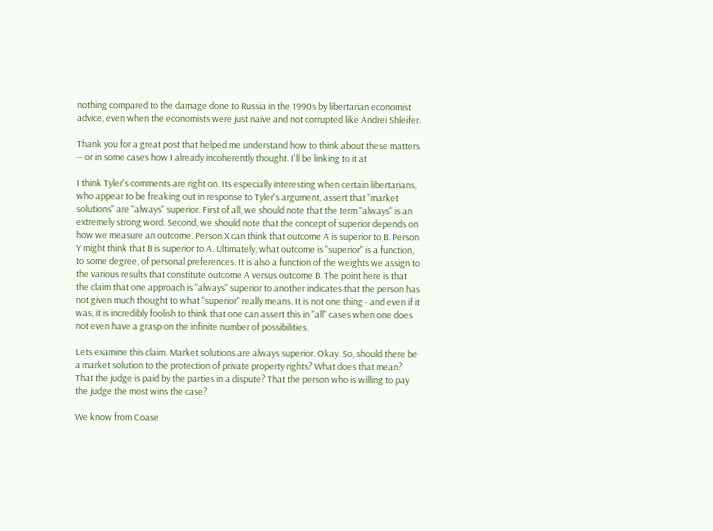nothing compared to the damage done to Russia in the 1990s by libertarian economist advice, even when the economists were just naive and not corrupted like Andrei Shleifer.

Thank you for a great post that helped me understand how to think about these matters -- or in some cases how I already incoherently thought. I'll be linking to it at

I think Tyler's comments are right on. Its especially interesting when certain libertarians, who appear to be freaking out in response to Tyler's argument, assert that "market solutions" are "always" superior. First of all, we should note that the term "always" is an extremely strong word. Second, we should note that the concept of superior depends on how we measure an outcome. Person X can think that outcome A is superior to B. Person Y might think that B is superior to A. Ultimately, what outcome is "superior" is a function, to some degree, of personal preferences. It is also a function of the weights we assign to the various results that constitute outcome A versus outcome B. The point here is that the claim that one approach is "always" superior to another indicates that the person has not given much thought to what "superior" really means. It is not one thing - and even if it was, it is incredibly foolish to think that one can assert this in "all" cases when one does not even have a grasp on the infinite number of possibilities.

Lets examine this claim. Market solutions are always superior. Okay. So, should there be a market solution to the protection of private property rights? What does that mean? That the judge is paid by the parties in a dispute? That the person who is willing to pay the judge the most wins the case?

We know from Coase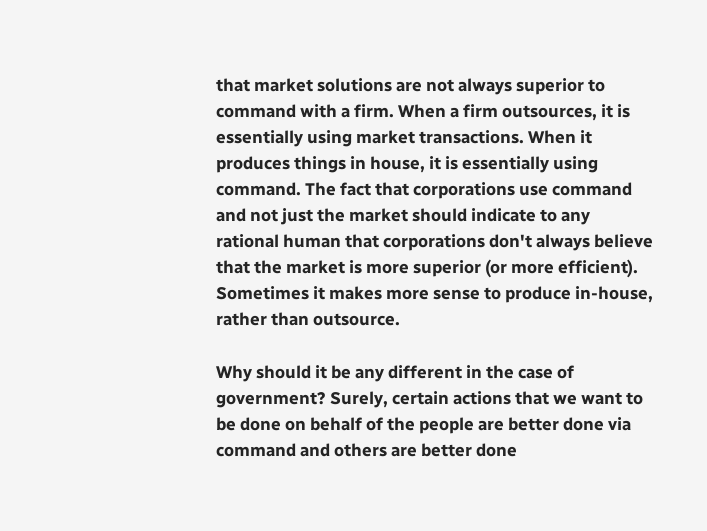that market solutions are not always superior to command with a firm. When a firm outsources, it is essentially using market transactions. When it produces things in house, it is essentially using command. The fact that corporations use command and not just the market should indicate to any rational human that corporations don't always believe that the market is more superior (or more efficient). Sometimes it makes more sense to produce in-house, rather than outsource.

Why should it be any different in the case of government? Surely, certain actions that we want to be done on behalf of the people are better done via command and others are better done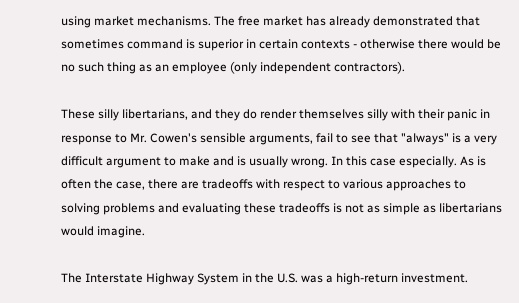using market mechanisms. The free market has already demonstrated that sometimes command is superior in certain contexts - otherwise there would be no such thing as an employee (only independent contractors).

These silly libertarians, and they do render themselves silly with their panic in response to Mr. Cowen's sensible arguments, fail to see that "always" is a very difficult argument to make and is usually wrong. In this case especially. As is often the case, there are tradeoffs with respect to various approaches to solving problems and evaluating these tradeoffs is not as simple as libertarians would imagine.

The Interstate Highway System in the U.S. was a high-return investment.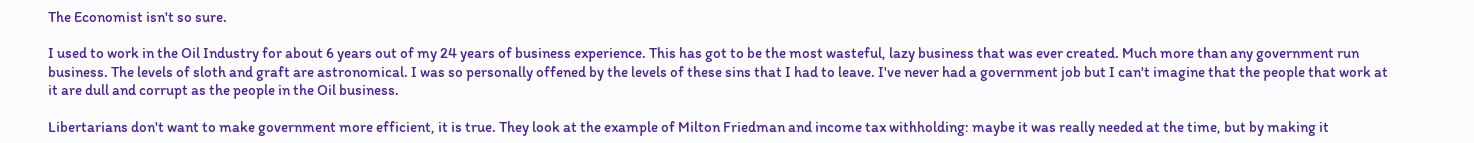The Economist isn't so sure.

I used to work in the Oil Industry for about 6 years out of my 24 years of business experience. This has got to be the most wasteful, lazy business that was ever created. Much more than any government run business. The levels of sloth and graft are astronomical. I was so personally offened by the levels of these sins that I had to leave. I've never had a government job but I can't imagine that the people that work at it are dull and corrupt as the people in the Oil business.

Libertarians don't want to make government more efficient, it is true. They look at the example of Milton Friedman and income tax withholding: maybe it was really needed at the time, but by making it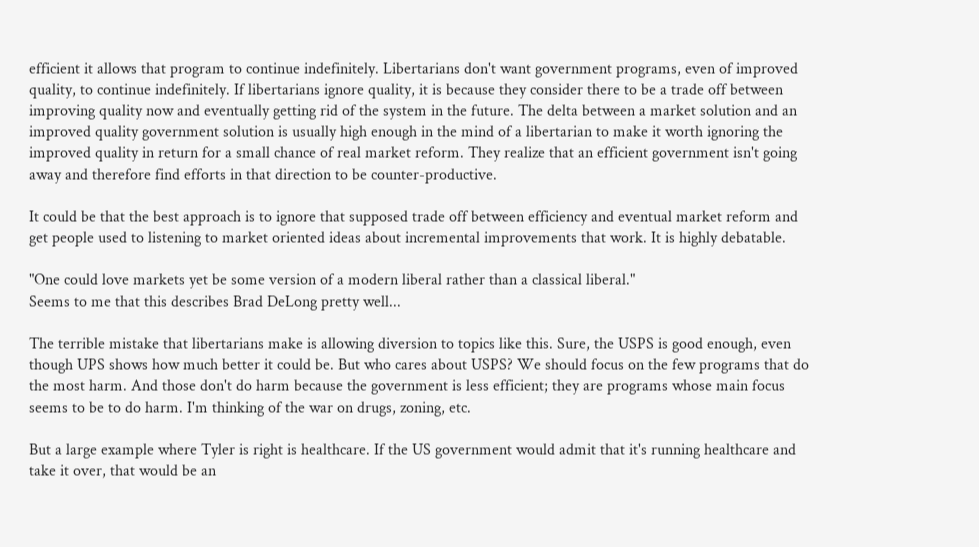efficient it allows that program to continue indefinitely. Libertarians don't want government programs, even of improved quality, to continue indefinitely. If libertarians ignore quality, it is because they consider there to be a trade off between improving quality now and eventually getting rid of the system in the future. The delta between a market solution and an improved quality government solution is usually high enough in the mind of a libertarian to make it worth ignoring the improved quality in return for a small chance of real market reform. They realize that an efficient government isn't going away and therefore find efforts in that direction to be counter-productive.

It could be that the best approach is to ignore that supposed trade off between efficiency and eventual market reform and get people used to listening to market oriented ideas about incremental improvements that work. It is highly debatable.

"One could love markets yet be some version of a modern liberal rather than a classical liberal."
Seems to me that this describes Brad DeLong pretty well...

The terrible mistake that libertarians make is allowing diversion to topics like this. Sure, the USPS is good enough, even though UPS shows how much better it could be. But who cares about USPS? We should focus on the few programs that do the most harm. And those don't do harm because the government is less efficient; they are programs whose main focus seems to be to do harm. I'm thinking of the war on drugs, zoning, etc.

But a large example where Tyler is right is healthcare. If the US government would admit that it's running healthcare and take it over, that would be an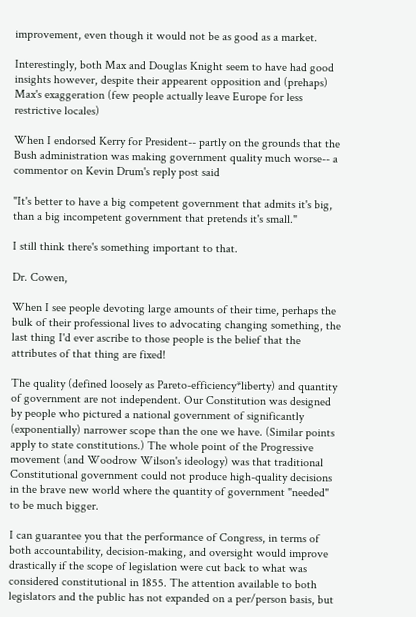improvement, even though it would not be as good as a market.

Interestingly, both Max and Douglas Knight seem to have had good insights however, despite their appearent opposition and (prehaps) Max's exaggeration (few people actually leave Europe for less restrictive locales)

When I endorsed Kerry for President-- partly on the grounds that the Bush administration was making government quality much worse-- a commentor on Kevin Drum's reply post said

"It's better to have a big competent government that admits it's big, than a big incompetent government that pretends it's small."

I still think there's something important to that.

Dr. Cowen,

When I see people devoting large amounts of their time, perhaps the bulk of their professional lives to advocating changing something, the last thing I'd ever ascribe to those people is the belief that the attributes of that thing are fixed!

The quality (defined loosely as Pareto-efficiency*liberty) and quantity of government are not independent. Our Constitution was designed by people who pictured a national government of significantly (exponentially) narrower scope than the one we have. (Similar points apply to state constitutions.) The whole point of the Progressive movement (and Woodrow Wilson's ideology) was that traditional Constitutional government could not produce high-quality decisions in the brave new world where the quantity of government "needed" to be much bigger.

I can guarantee you that the performance of Congress, in terms of both accountability, decision-making, and oversight would improve drastically if the scope of legislation were cut back to what was considered constitutional in 1855. The attention available to both legislators and the public has not expanded on a per/person basis, but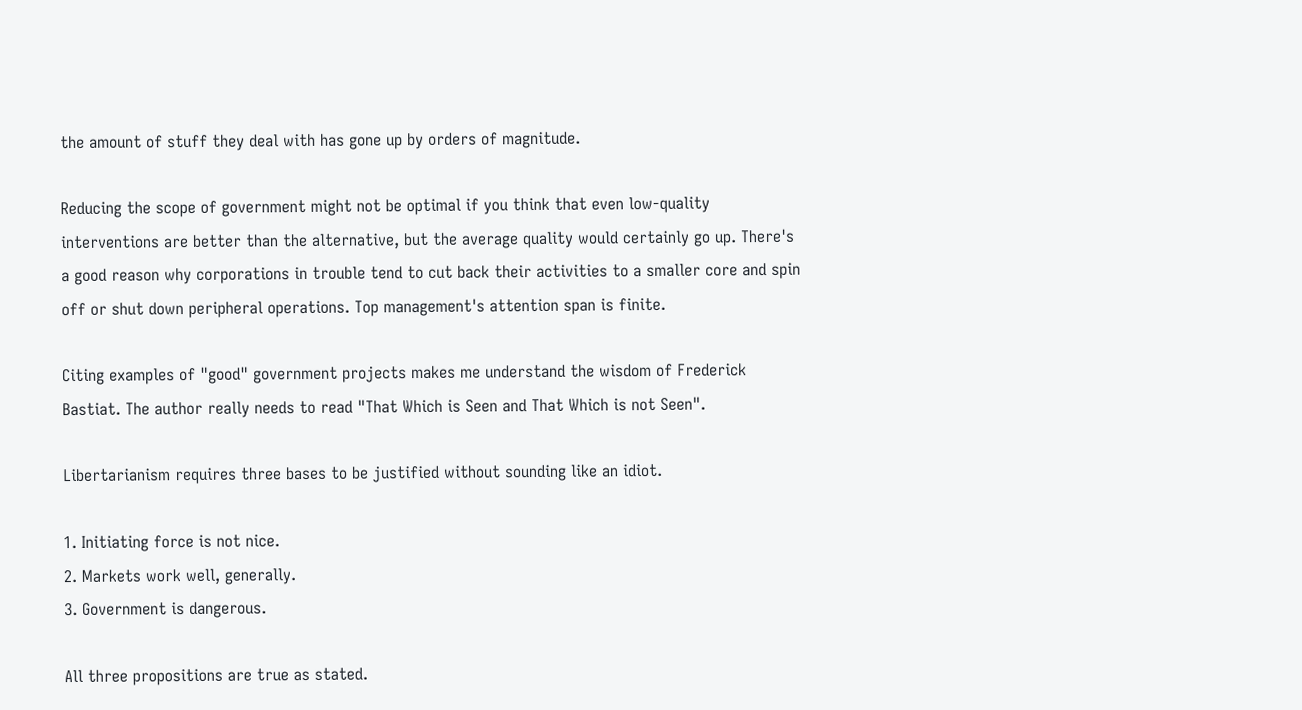the amount of stuff they deal with has gone up by orders of magnitude.

Reducing the scope of government might not be optimal if you think that even low-quality interventions are better than the alternative, but the average quality would certainly go up. There's a good reason why corporations in trouble tend to cut back their activities to a smaller core and spin off or shut down peripheral operations. Top management's attention span is finite.

Citing examples of "good" government projects makes me understand the wisdom of Frederick Bastiat. The author really needs to read "That Which is Seen and That Which is not Seen".

Libertarianism requires three bases to be justified without sounding like an idiot.

1. Initiating force is not nice.
2. Markets work well, generally.
3. Government is dangerous.

All three propositions are true as stated.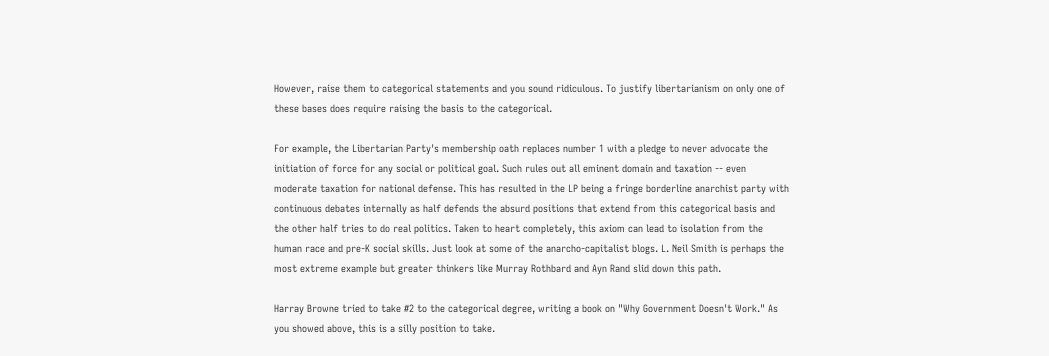However, raise them to categorical statements and you sound ridiculous. To justify libertarianism on only one of these bases does require raising the basis to the categorical.

For example, the Libertarian Party's membership oath replaces number 1 with a pledge to never advocate the initiation of force for any social or political goal. Such rules out all eminent domain and taxation -- even moderate taxation for national defense. This has resulted in the LP being a fringe borderline anarchist party with continuous debates internally as half defends the absurd positions that extend from this categorical basis and the other half tries to do real politics. Taken to heart completely, this axiom can lead to isolation from the human race and pre-K social skills. Just look at some of the anarcho-capitalist blogs. L. Neil Smith is perhaps the most extreme example but greater thinkers like Murray Rothbard and Ayn Rand slid down this path.

Harray Browne tried to take #2 to the categorical degree, writing a book on "Why Government Doesn't Work." As you showed above, this is a silly position to take.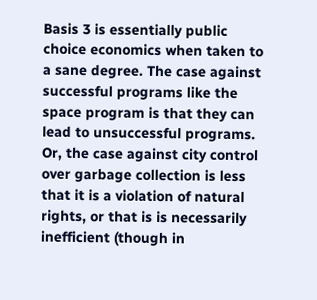Basis 3 is essentially public choice economics when taken to a sane degree. The case against successful programs like the space program is that they can lead to unsuccessful programs. Or, the case against city control over garbage collection is less that it is a violation of natural rights, or that is is necessarily inefficient (though in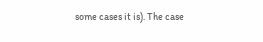some cases it is). The case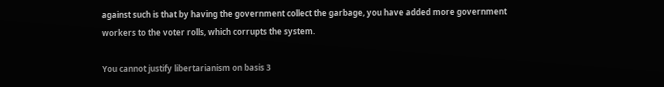against such is that by having the government collect the garbage, you have added more government workers to the voter rolls, which corrupts the system.

You cannot justify libertarianism on basis 3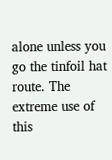alone unless you go the tinfoil hat route. The extreme use of this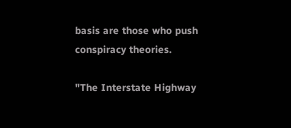basis are those who push conspiracy theories.

"The Interstate Highway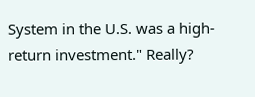System in the U.S. was a high-return investment." Really?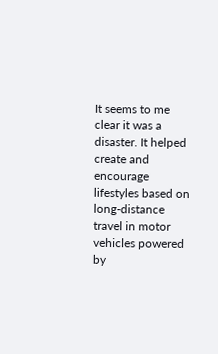It seems to me clear it was a disaster. It helped create and encourage lifestyles based on long-distance travel in motor vehicles powered by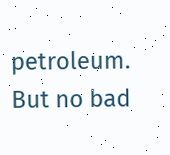petroleum. But no bad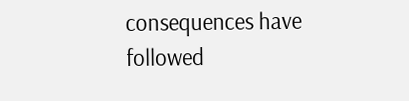consequences have followed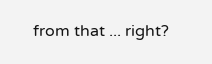from that ... right?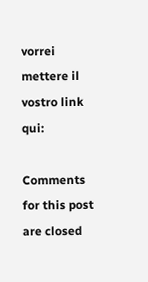vorrei mettere il vostro link qui:

Comments for this post are closed